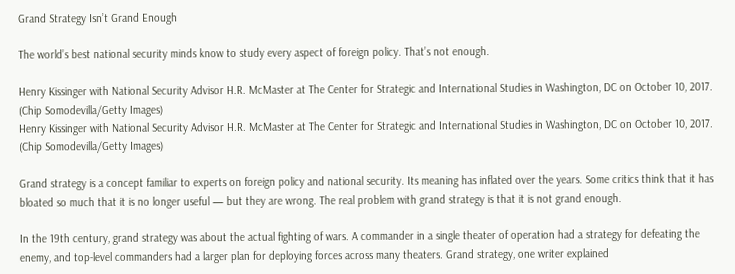Grand Strategy Isn’t Grand Enough

The world’s best national security minds know to study every aspect of foreign policy. That’s not enough.

Henry Kissinger with National Security Advisor H.R. McMaster at The Center for Strategic and International Studies in Washington, DC on October 10, 2017. (Chip Somodevilla/Getty Images)
Henry Kissinger with National Security Advisor H.R. McMaster at The Center for Strategic and International Studies in Washington, DC on October 10, 2017. (Chip Somodevilla/Getty Images)

Grand strategy is a concept familiar to experts on foreign policy and national security. Its meaning has inflated over the years. Some critics think that it has bloated so much that it is no longer useful — but they are wrong. The real problem with grand strategy is that it is not grand enough.

In the 19th century, grand strategy was about the actual fighting of wars. A commander in a single theater of operation had a strategy for defeating the enemy, and top-level commanders had a larger plan for deploying forces across many theaters. Grand strategy, one writer explained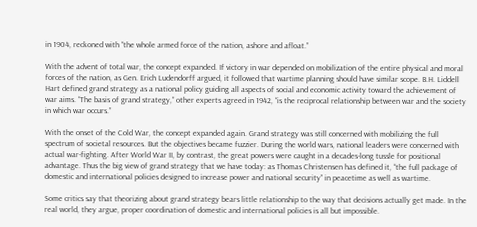in 1904, reckoned with “the whole armed force of the nation, ashore and afloat.”

With the advent of total war, the concept expanded. If victory in war depended on mobilization of the entire physical and moral forces of the nation, as Gen. Erich Ludendorff argued, it followed that wartime planning should have similar scope. B.H. Liddell Hart defined grand strategy as a national policy guiding all aspects of social and economic activity toward the achievement of war aims. “The basis of grand strategy,” other experts agreed in 1942, “is the reciprocal relationship between war and the society in which war occurs.”

With the onset of the Cold War, the concept expanded again. Grand strategy was still concerned with mobilizing the full spectrum of societal resources. But the objectives became fuzzier. During the world wars, national leaders were concerned with actual war-fighting. After World War II, by contrast, the great powers were caught in a decades-long tussle for positional advantage. Thus the big view of grand strategy that we have today: as Thomas Christensen has defined it, “the full package of domestic and international policies designed to increase power and national security” in peacetime as well as wartime.

Some critics say that theorizing about grand strategy bears little relationship to the way that decisions actually get made. In the real world, they argue, proper coordination of domestic and international policies is all but impossible.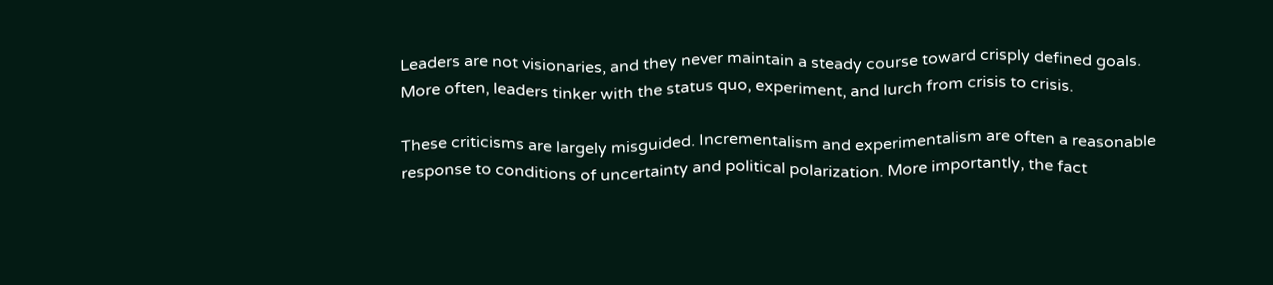Leaders are not visionaries, and they never maintain a steady course toward crisply defined goals. More often, leaders tinker with the status quo, experiment, and lurch from crisis to crisis.

These criticisms are largely misguided. Incrementalism and experimentalism are often a reasonable response to conditions of uncertainty and political polarization. More importantly, the fact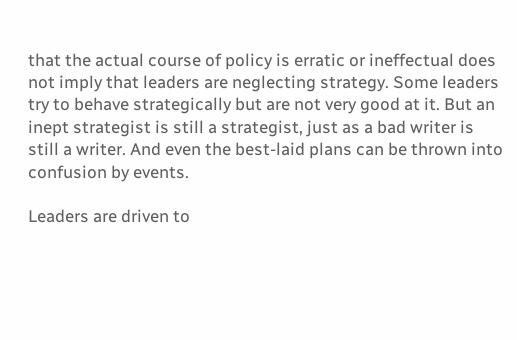that the actual course of policy is erratic or ineffectual does not imply that leaders are neglecting strategy. Some leaders try to behave strategically but are not very good at it. But an inept strategist is still a strategist, just as a bad writer is still a writer. And even the best-laid plans can be thrown into confusion by events.

Leaders are driven to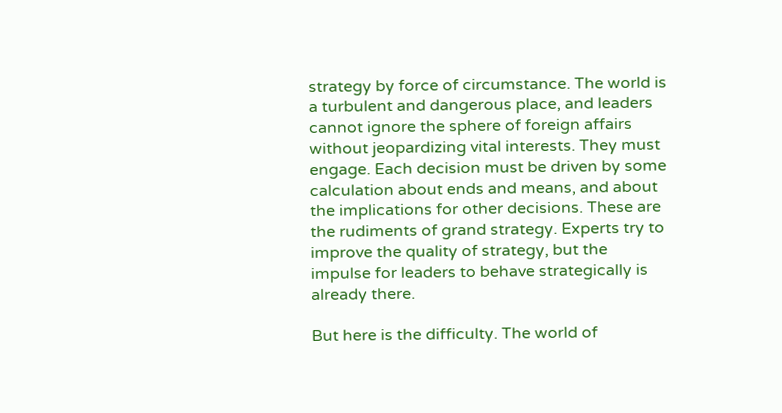strategy by force of circumstance. The world is a turbulent and dangerous place, and leaders cannot ignore the sphere of foreign affairs without jeopardizing vital interests. They must engage. Each decision must be driven by some calculation about ends and means, and about the implications for other decisions. These are the rudiments of grand strategy. Experts try to improve the quality of strategy, but the impulse for leaders to behave strategically is already there.

But here is the difficulty. The world of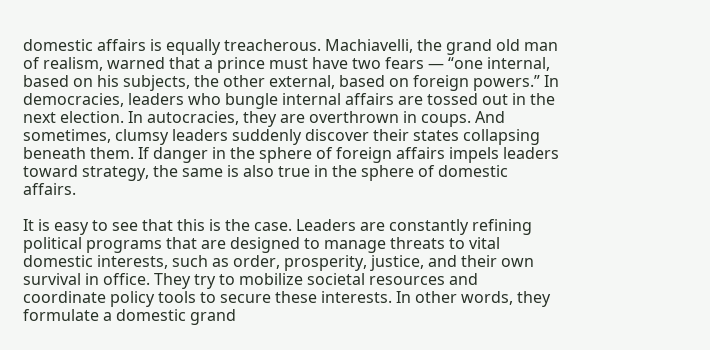domestic affairs is equally treacherous. Machiavelli, the grand old man of realism, warned that a prince must have two fears — “one internal, based on his subjects, the other external, based on foreign powers.” In democracies, leaders who bungle internal affairs are tossed out in the next election. In autocracies, they are overthrown in coups. And sometimes, clumsy leaders suddenly discover their states collapsing beneath them. If danger in the sphere of foreign affairs impels leaders toward strategy, the same is also true in the sphere of domestic affairs.

It is easy to see that this is the case. Leaders are constantly refining political programs that are designed to manage threats to vital domestic interests, such as order, prosperity, justice, and their own survival in office. They try to mobilize societal resources and coordinate policy tools to secure these interests. In other words, they formulate a domestic grand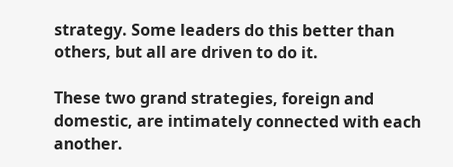strategy. Some leaders do this better than others, but all are driven to do it.

These two grand strategies, foreign and domestic, are intimately connected with each another.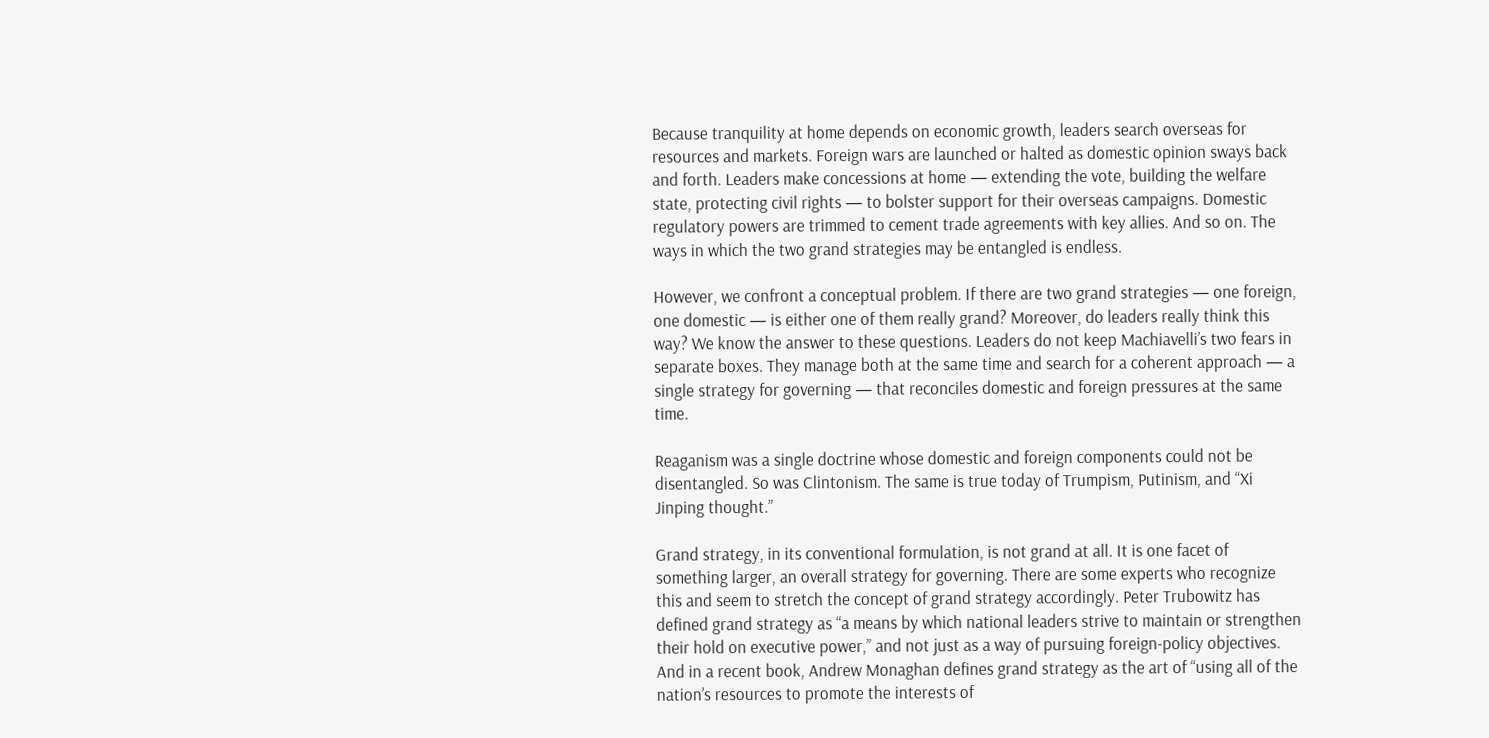Because tranquility at home depends on economic growth, leaders search overseas for resources and markets. Foreign wars are launched or halted as domestic opinion sways back and forth. Leaders make concessions at home — extending the vote, building the welfare state, protecting civil rights — to bolster support for their overseas campaigns. Domestic regulatory powers are trimmed to cement trade agreements with key allies. And so on. The ways in which the two grand strategies may be entangled is endless.

However, we confront a conceptual problem. If there are two grand strategies — one foreign, one domestic — is either one of them really grand? Moreover, do leaders really think this way? We know the answer to these questions. Leaders do not keep Machiavelli’s two fears in separate boxes. They manage both at the same time and search for a coherent approach — a single strategy for governing — that reconciles domestic and foreign pressures at the same time.

Reaganism was a single doctrine whose domestic and foreign components could not be disentangled. So was Clintonism. The same is true today of Trumpism, Putinism, and “Xi Jinping thought.”

Grand strategy, in its conventional formulation, is not grand at all. It is one facet of something larger, an overall strategy for governing. There are some experts who recognize this and seem to stretch the concept of grand strategy accordingly. Peter Trubowitz has defined grand strategy as “a means by which national leaders strive to maintain or strengthen their hold on executive power,” and not just as a way of pursuing foreign-policy objectives. And in a recent book, Andrew Monaghan defines grand strategy as the art of “using all of the nation’s resources to promote the interests of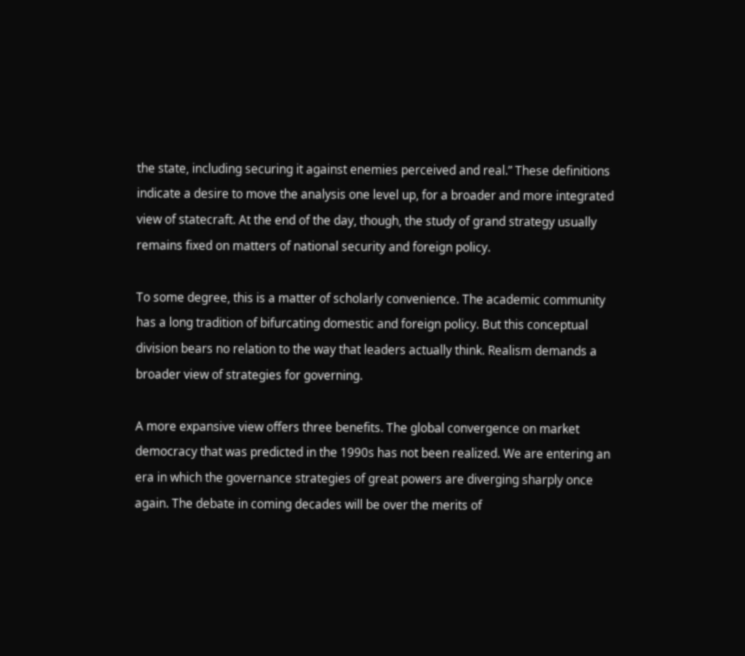the state, including securing it against enemies perceived and real.” These definitions indicate a desire to move the analysis one level up, for a broader and more integrated view of statecraft. At the end of the day, though, the study of grand strategy usually remains fixed on matters of national security and foreign policy.

To some degree, this is a matter of scholarly convenience. The academic community has a long tradition of bifurcating domestic and foreign policy. But this conceptual division bears no relation to the way that leaders actually think. Realism demands a broader view of strategies for governing.

A more expansive view offers three benefits. The global convergence on market democracy that was predicted in the 1990s has not been realized. We are entering an era in which the governance strategies of great powers are diverging sharply once again. The debate in coming decades will be over the merits of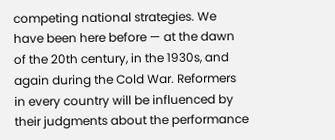competing national strategies. We have been here before — at the dawn of the 20th century, in the 1930s, and again during the Cold War. Reformers in every country will be influenced by their judgments about the performance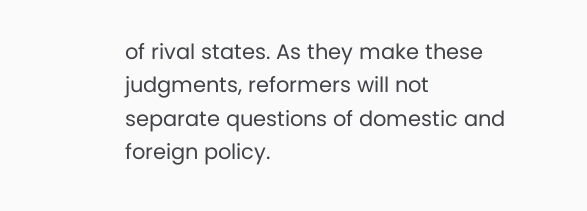of rival states. As they make these judgments, reformers will not separate questions of domestic and foreign policy.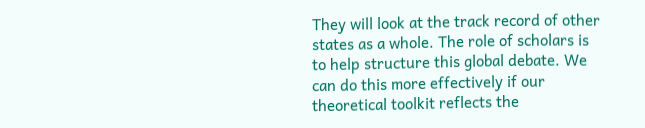They will look at the track record of other states as a whole. The role of scholars is to help structure this global debate. We can do this more effectively if our theoretical toolkit reflects the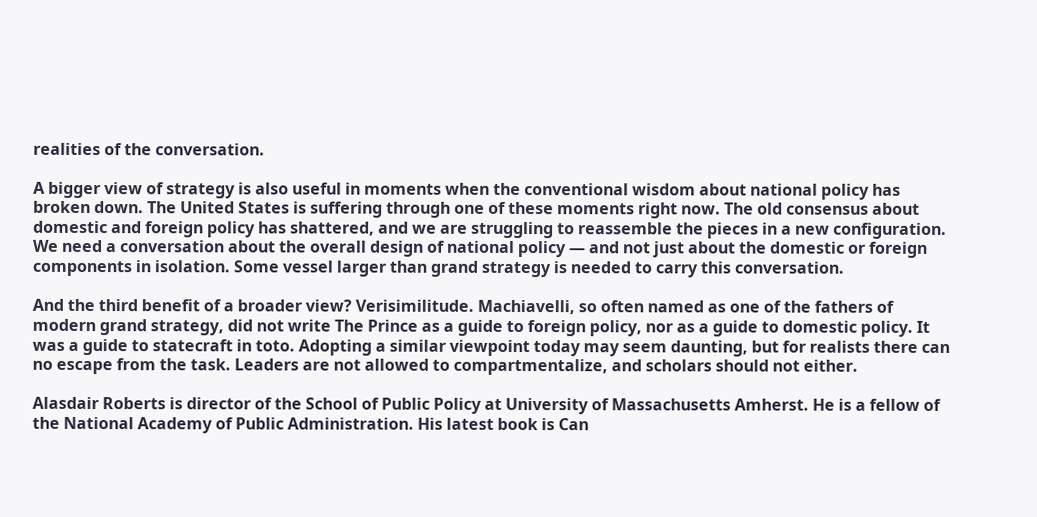realities of the conversation.

A bigger view of strategy is also useful in moments when the conventional wisdom about national policy has broken down. The United States is suffering through one of these moments right now. The old consensus about domestic and foreign policy has shattered, and we are struggling to reassemble the pieces in a new configuration. We need a conversation about the overall design of national policy — and not just about the domestic or foreign components in isolation. Some vessel larger than grand strategy is needed to carry this conversation.

And the third benefit of a broader view? Verisimilitude. Machiavelli, so often named as one of the fathers of modern grand strategy, did not write The Prince as a guide to foreign policy, nor as a guide to domestic policy. It was a guide to statecraft in toto. Adopting a similar viewpoint today may seem daunting, but for realists there can no escape from the task. Leaders are not allowed to compartmentalize, and scholars should not either.

Alasdair Roberts is director of the School of Public Policy at University of Massachusetts Amherst. He is a fellow of the National Academy of Public Administration. His latest book is Can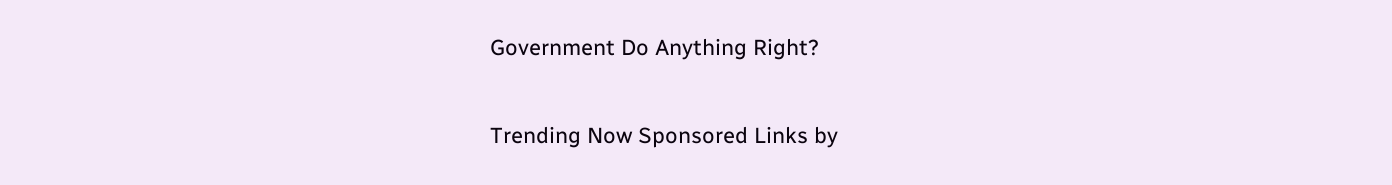Government Do Anything Right?

Trending Now Sponsored Links by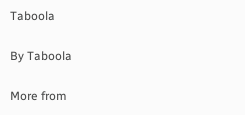Taboola

By Taboola

More from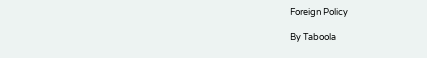Foreign Policy

By Taboola